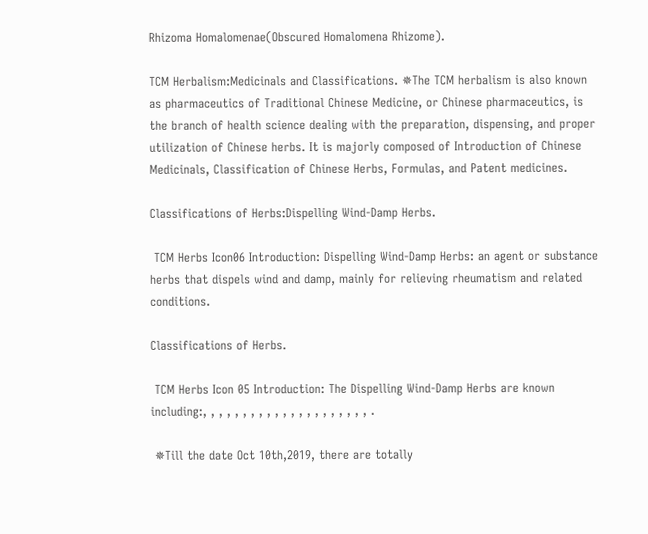Rhizoma Homalomenae(Obscured Homalomena Rhizome).

TCM Herbalism:Medicinals and Classifications. ✵The TCM herbalism is also known as pharmaceutics of Traditional Chinese Medicine, or Chinese pharmaceutics, is the branch of health science dealing with the preparation, dispensing, and proper utilization of Chinese herbs. It is majorly composed of Introduction of Chinese Medicinals, Classification of Chinese Herbs, Formulas, and Patent medicines.

Classifications of Herbs:Dispelling Wind-Damp Herbs.

 TCM Herbs Icon06 Introduction: Dispelling Wind-Damp Herbs: an agent or substance herbs that dispels wind and damp, mainly for relieving rheumatism and related conditions.

Classifications of Herbs.

 TCM Herbs Icon 05 Introduction: The Dispelling Wind-Damp Herbs are known including:, , , , , , , , , , , , , , , , , , , , , .

 ✵Till the date Oct 10th,2019, there are totally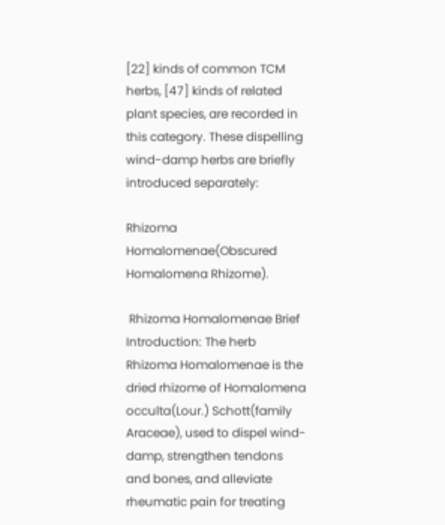[22] kinds of common TCM herbs, [47] kinds of related plant species, are recorded in this category. These dispelling wind-damp herbs are briefly introduced separately:

Rhizoma Homalomenae(Obscured Homalomena Rhizome).

 Rhizoma Homalomenae Brief Introduction: The herb Rhizoma Homalomenae is the dried rhizome of Homalomena occulta(Lour.) Schott(family Araceae), used to dispel wind-damp, strengthen tendons and bones, and alleviate rheumatic pain for treating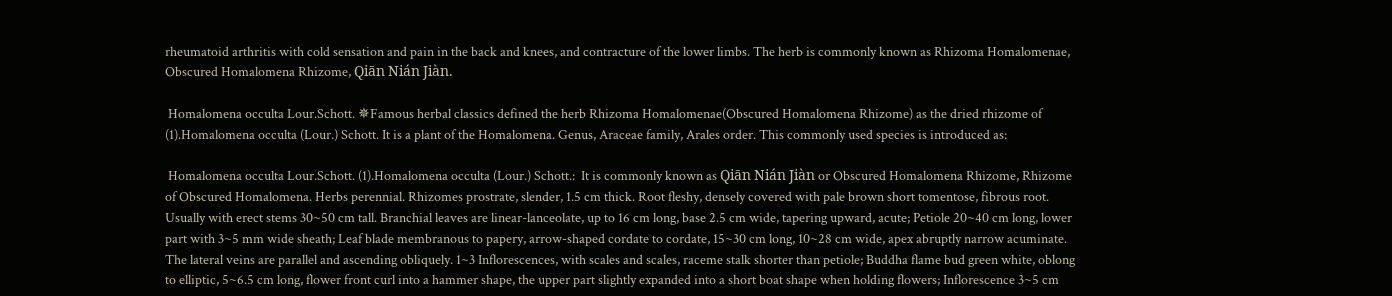rheumatoid arthritis with cold sensation and pain in the back and knees, and contracture of the lower limbs. The herb is commonly known as Rhizoma Homalomenae, Obscured Homalomena Rhizome, Qiān Nián Jiàn.

 Homalomena occulta Lour.Schott. ✵Famous herbal classics defined the herb Rhizoma Homalomenae(Obscured Homalomena Rhizome) as the dried rhizome of (1).Homalomena occulta (Lour.) Schott. It is a plant of the Homalomena. Genus, Araceae family, Arales order. This commonly used species is introduced as:

 Homalomena occulta Lour.Schott. (1).Homalomena occulta (Lour.) Schott.:  It is commonly known as Qiān Nián Jiàn or Obscured Homalomena Rhizome, Rhizome of Obscured Homalomena. Herbs perennial. Rhizomes prostrate, slender, 1.5 cm thick. Root fleshy, densely covered with pale brown short tomentose, fibrous root. Usually with erect stems 30~50 cm tall. Branchial leaves are linear-lanceolate, up to 16 cm long, base 2.5 cm wide, tapering upward, acute; Petiole 20~40 cm long, lower part with 3~5 mm wide sheath; Leaf blade membranous to papery, arrow-shaped cordate to cordate, 15~30 cm long, 10~28 cm wide, apex abruptly narrow acuminate. The lateral veins are parallel and ascending obliquely. 1~3 Inflorescences, with scales and scales, raceme stalk shorter than petiole; Buddha flame bud green white, oblong to elliptic, 5~6.5 cm long, flower front curl into a hammer shape, the upper part slightly expanded into a short boat shape when holding flowers; Inflorescence 3~5 cm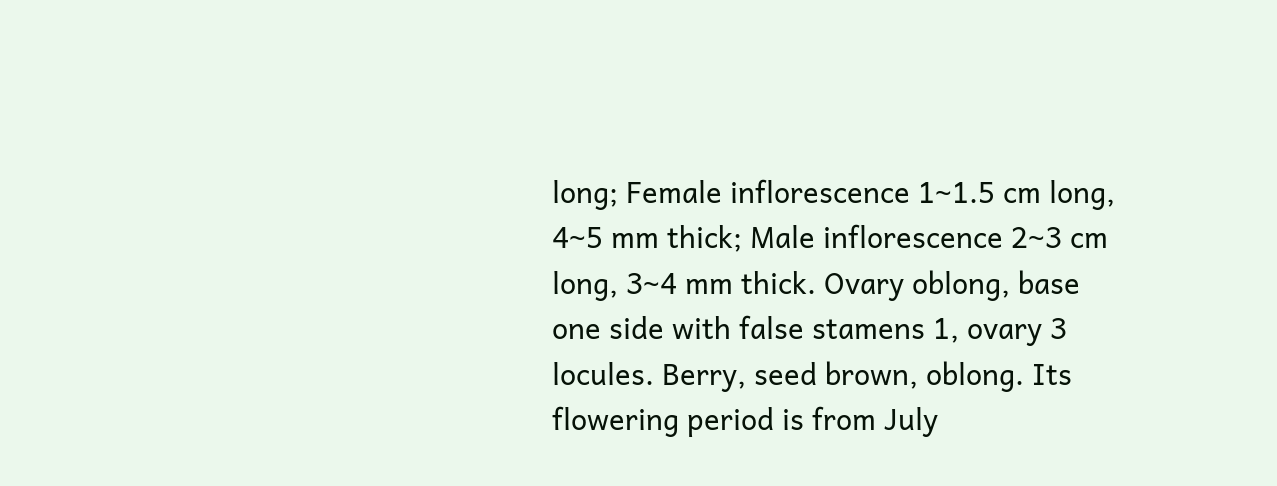long; Female inflorescence 1~1.5 cm long, 4~5 mm thick; Male inflorescence 2~3 cm long, 3~4 mm thick. Ovary oblong, base one side with false stamens 1, ovary 3 locules. Berry, seed brown, oblong. Its flowering period is from July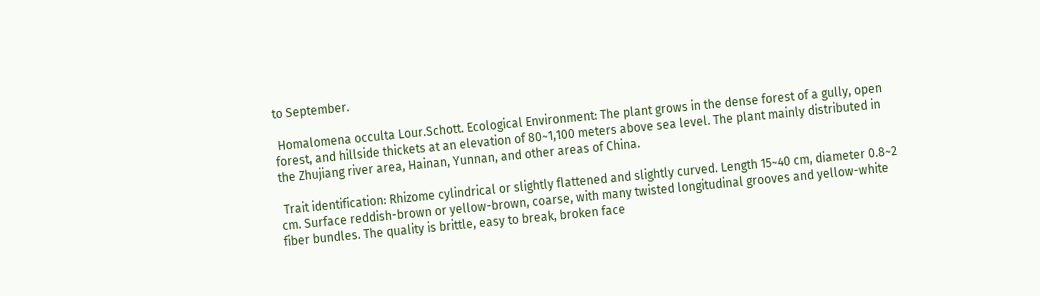to September.

 Homalomena occulta Lour.Schott. Ecological Environment: The plant grows in the dense forest of a gully, open forest, and hillside thickets at an elevation of 80~1,100 meters above sea level. The plant mainly distributed in the Zhujiang river area, Hainan, Yunnan, and other areas of China.

 Trait identification: Rhizome cylindrical or slightly flattened and slightly curved. Length 15~40 cm, diameter 0.8~2 cm. Surface reddish-brown or yellow-brown, coarse, with many twisted longitudinal grooves and yellow-white fiber bundles. The quality is brittle, easy to break, broken face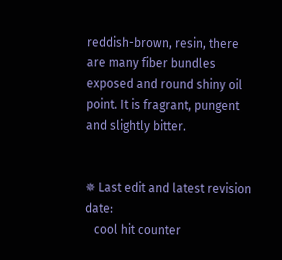reddish-brown, resin, there are many fiber bundles exposed and round shiny oil point. It is fragrant, pungent and slightly bitter.


✵ Last edit and latest revision date:
   cool hit counter